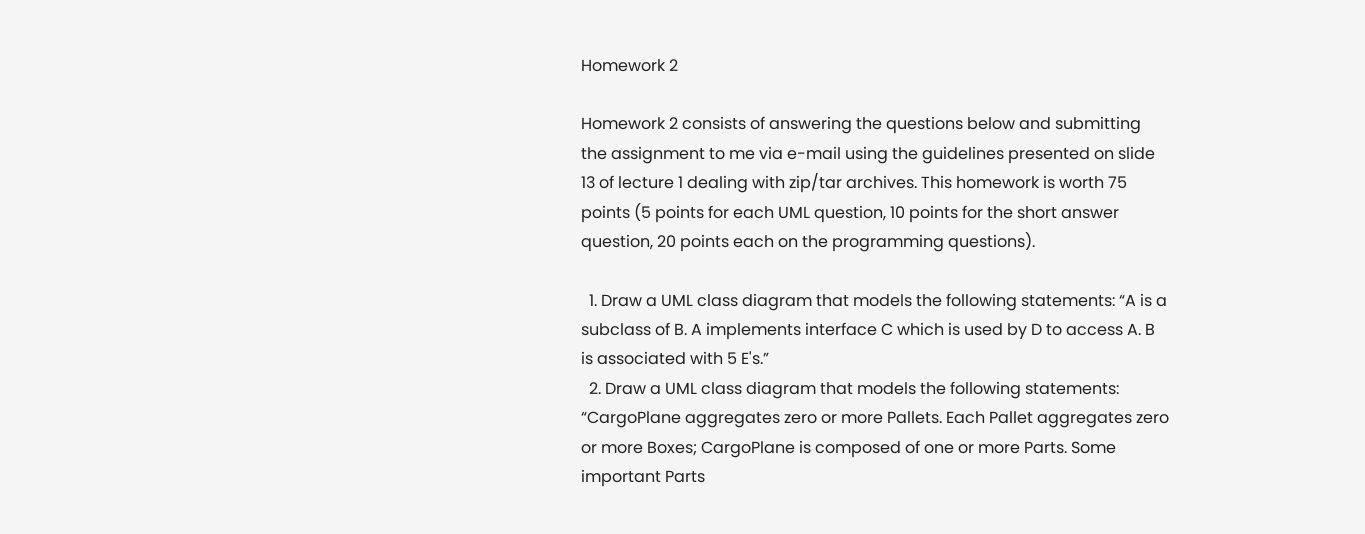Homework 2

Homework 2 consists of answering the questions below and submitting the assignment to me via e-mail using the guidelines presented on slide 13 of lecture 1 dealing with zip/tar archives. This homework is worth 75 points (5 points for each UML question, 10 points for the short answer question, 20 points each on the programming questions).

  1. Draw a UML class diagram that models the following statements: “A is a subclass of B. A implements interface C which is used by D to access A. B is associated with 5 E's.”
  2. Draw a UML class diagram that models the following statements: “CargoPlane aggregates zero or more Pallets. Each Pallet aggregates zero or more Boxes; CargoPlane is composed of one or more Parts. Some important Parts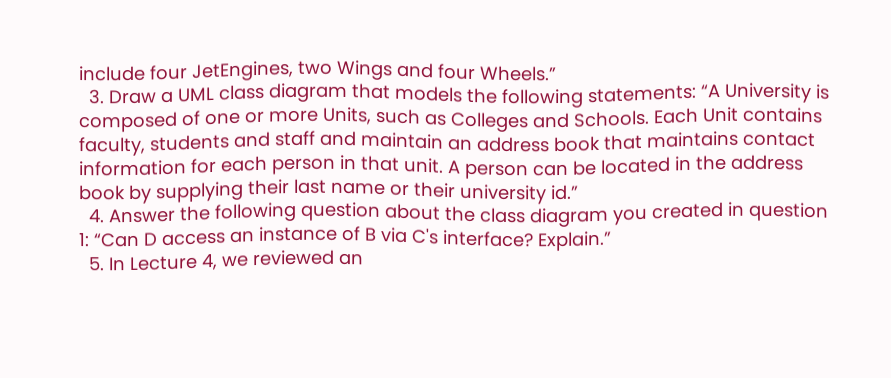include four JetEngines, two Wings and four Wheels.”
  3. Draw a UML class diagram that models the following statements: “A University is composed of one or more Units, such as Colleges and Schools. Each Unit contains faculty, students and staff and maintain an address book that maintains contact information for each person in that unit. A person can be located in the address book by supplying their last name or their university id.”
  4. Answer the following question about the class diagram you created in question 1: “Can D access an instance of B via C's interface? Explain.”
  5. In Lecture 4, we reviewed an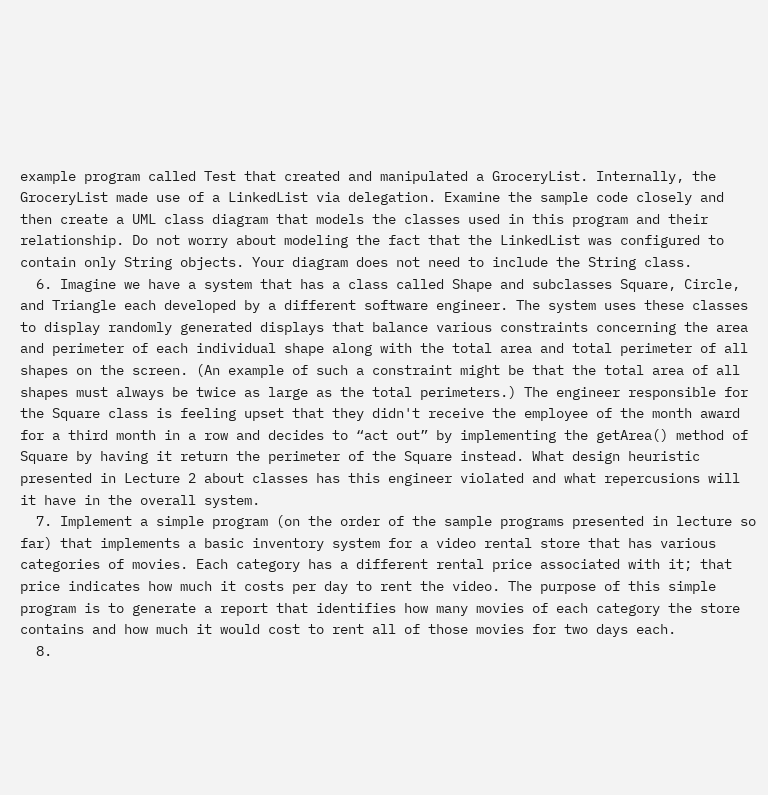example program called Test that created and manipulated a GroceryList. Internally, the GroceryList made use of a LinkedList via delegation. Examine the sample code closely and then create a UML class diagram that models the classes used in this program and their relationship. Do not worry about modeling the fact that the LinkedList was configured to contain only String objects. Your diagram does not need to include the String class.
  6. Imagine we have a system that has a class called Shape and subclasses Square, Circle, and Triangle each developed by a different software engineer. The system uses these classes to display randomly generated displays that balance various constraints concerning the area and perimeter of each individual shape along with the total area and total perimeter of all shapes on the screen. (An example of such a constraint might be that the total area of all shapes must always be twice as large as the total perimeters.) The engineer responsible for the Square class is feeling upset that they didn't receive the employee of the month award for a third month in a row and decides to “act out” by implementing the getArea() method of Square by having it return the perimeter of the Square instead. What design heuristic presented in Lecture 2 about classes has this engineer violated and what repercusions will it have in the overall system.
  7. Implement a simple program (on the order of the sample programs presented in lecture so far) that implements a basic inventory system for a video rental store that has various categories of movies. Each category has a different rental price associated with it; that price indicates how much it costs per day to rent the video. The purpose of this simple program is to generate a report that identifies how many movies of each category the store contains and how much it would cost to rent all of those movies for two days each.
  8.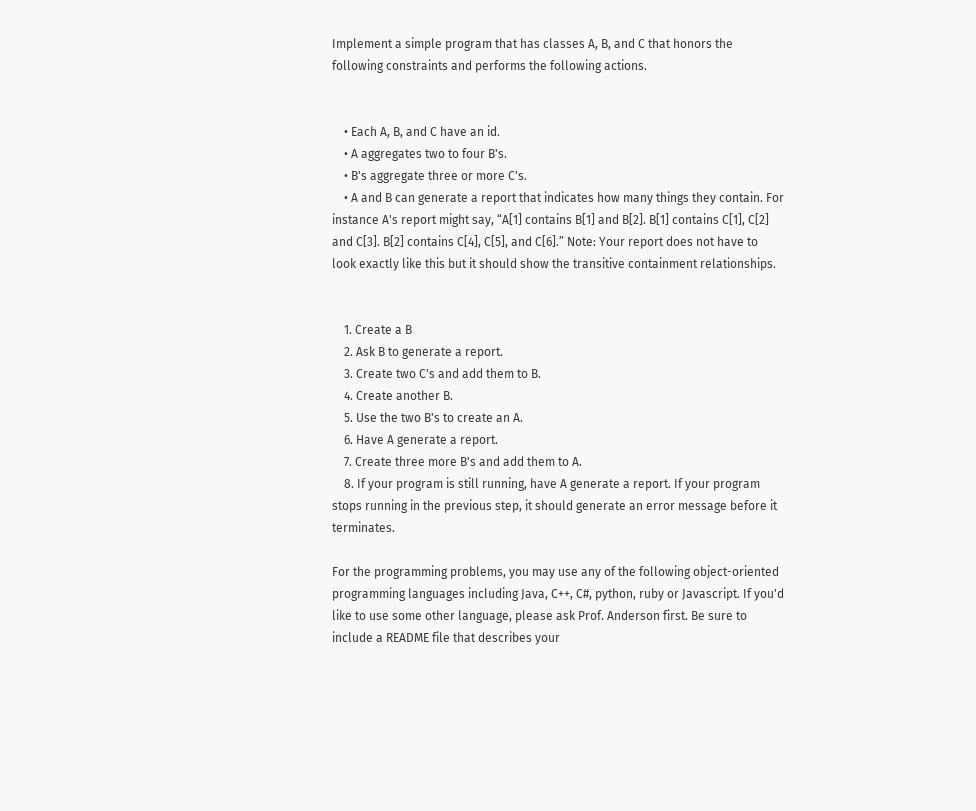Implement a simple program that has classes A, B, and C that honors the following constraints and performs the following actions.


    • Each A, B, and C have an id.
    • A aggregates two to four B's.
    • B's aggregate three or more C's.
    • A and B can generate a report that indicates how many things they contain. For instance A's report might say, “A[1] contains B[1] and B[2]. B[1] contains C[1], C[2] and C[3]. B[2] contains C[4], C[5], and C[6].” Note: Your report does not have to look exactly like this but it should show the transitive containment relationships.


    1. Create a B
    2. Ask B to generate a report.
    3. Create two C's and add them to B.
    4. Create another B.
    5. Use the two B's to create an A.
    6. Have A generate a report.
    7. Create three more B's and add them to A.
    8. If your program is still running, have A generate a report. If your program stops running in the previous step, it should generate an error message before it terminates.

For the programming problems, you may use any of the following object-oriented programming languages including Java, C++, C#, python, ruby or Javascript. If you'd like to use some other language, please ask Prof. Anderson first. Be sure to include a README file that describes your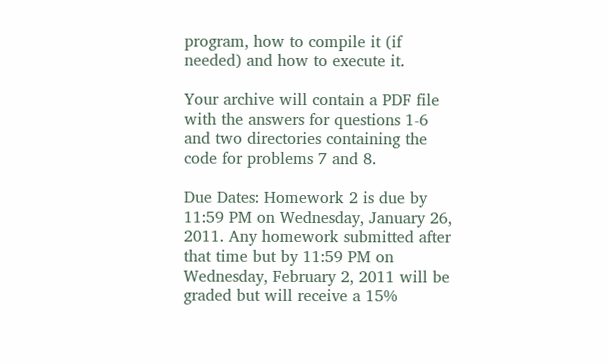program, how to compile it (if needed) and how to execute it.

Your archive will contain a PDF file with the answers for questions 1-6 and two directories containing the code for problems 7 and 8.

Due Dates: Homework 2 is due by 11:59 PM on Wednesday, January 26, 2011. Any homework submitted after that time but by 11:59 PM on Wednesday, February 2, 2011 will be graded but will receive a 15%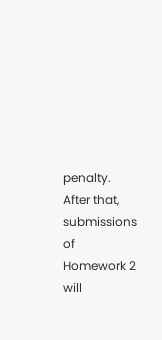penalty. After that, submissions of Homework 2 will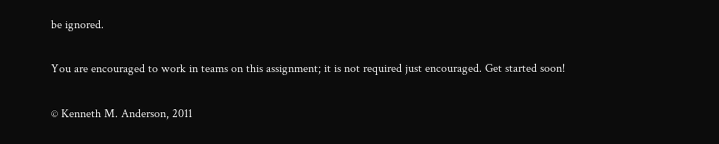be ignored.

You are encouraged to work in teams on this assignment; it is not required just encouraged. Get started soon!

© Kenneth M. Anderson, 2011